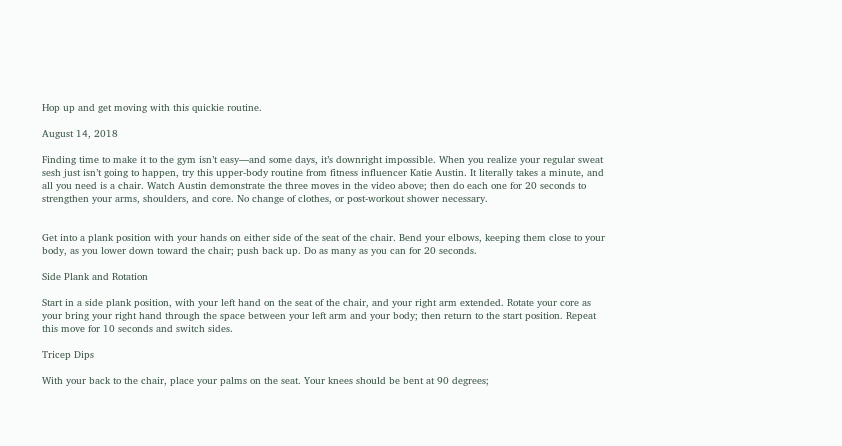Hop up and get moving with this quickie routine.

August 14, 2018

Finding time to make it to the gym isn’t easy—and some days, it’s downright impossible. When you realize your regular sweat sesh just isn’t going to happen, try this upper-body routine from fitness influencer Katie Austin. It literally takes a minute, and all you need is a chair. Watch Austin demonstrate the three moves in the video above; then do each one for 20 seconds to strengthen your arms, shoulders, and core. No change of clothes, or post-workout shower necessary.


Get into a plank position with your hands on either side of the seat of the chair. Bend your elbows, keeping them close to your body, as you lower down toward the chair; push back up. Do as many as you can for 20 seconds.

Side Plank and Rotation

Start in a side plank position, with your left hand on the seat of the chair, and your right arm extended. Rotate your core as your bring your right hand through the space between your left arm and your body; then return to the start position. Repeat this move for 10 seconds and switch sides.

Tricep Dips

With your back to the chair, place your palms on the seat. Your knees should be bent at 90 degrees;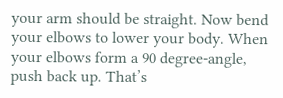your arm should be straight. Now bend your elbows to lower your body. When your elbows form a 90 degree-angle, push back up. That’s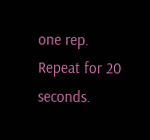one rep. Repeat for 20 seconds.